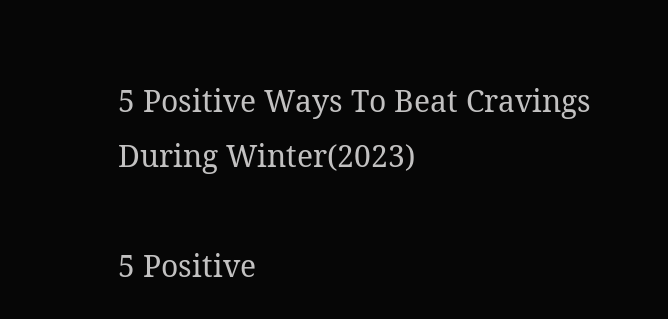5 Positive Ways To Beat Cravings During Winter(2023)

5 Positive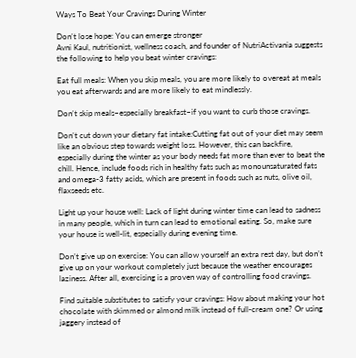Ways To Beat Your Cravings During Winter

Don’t lose hope: You can emerge stronger
Avni Kaul, nutritionist, wellness coach, and founder of NutriActivania suggests the following to help you beat winter cravings:

Eat full meals: When you skip meals, you are more likely to overeat at meals you eat afterwards and are more likely to eat mindlessly.

Don’t skip meals–especially breakfast–if you want to curb those cravings.

Don’t cut down your dietary fat intake:Cutting fat out of your diet may seem like an obvious step towards weight loss. However, this can backfire, especially during the winter as your body needs fat more than ever to beat the chill. Hence, include foods rich in healthy fats such as monounsaturated fats and omega-3 fatty acids, which are present in foods such as nuts, olive oil, flaxseeds etc.

Light up your house well: Lack of light during winter time can lead to sadness in many people, which in turn can lead to emotional eating. So, make sure your house is well-lit, especially during evening time.

Don’t give up on exercise: You can allow yourself an extra rest day, but don’t give up on your workout completely just because the weather encourages laziness. After all, exercising is a proven way of controlling food cravings.

Find suitable substitutes to satisfy your cravings: How about making your hot chocolate with skimmed or almond milk instead of full-cream one? Or using jaggery instead of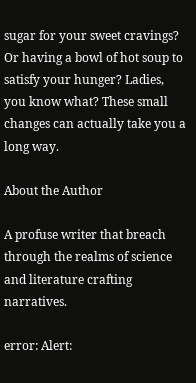sugar for your sweet cravings? Or having a bowl of hot soup to satisfy your hunger? Ladies, you know what? These small changes can actually take you a long way.

About the Author

A profuse writer that breach through the realms of science and literature crafting narratives.

error: Alert: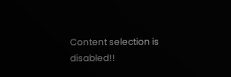Content selection is disabled!!